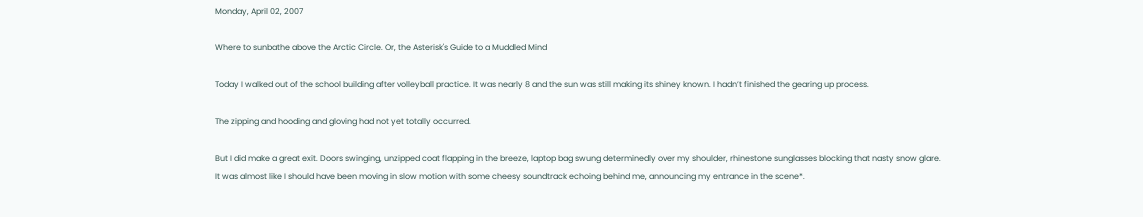Monday, April 02, 2007

Where to sunbathe above the Arctic Circle. Or, the Asterisk's Guide to a Muddled Mind

Today I walked out of the school building after volleyball practice. It was nearly 8 and the sun was still making its shiney known. I hadn’t finished the gearing up process.

The zipping and hooding and gloving had not yet totally occurred.

But I did make a great exit. Doors swinging, unzipped coat flapping in the breeze, laptop bag swung determinedly over my shoulder, rhinestone sunglasses blocking that nasty snow glare.
It was almost like I should have been moving in slow motion with some cheesy soundtrack echoing behind me, announcing my entrance in the scene*.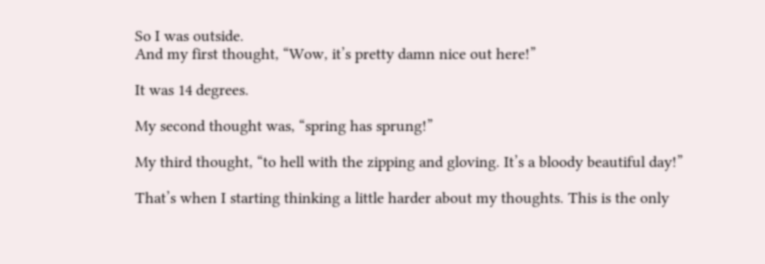So I was outside.
And my first thought, “Wow, it’s pretty damn nice out here!”

It was 14 degrees.

My second thought was, “spring has sprung!”

My third thought, “to hell with the zipping and gloving. It’s a bloody beautiful day!”

That’s when I starting thinking a little harder about my thoughts. This is the only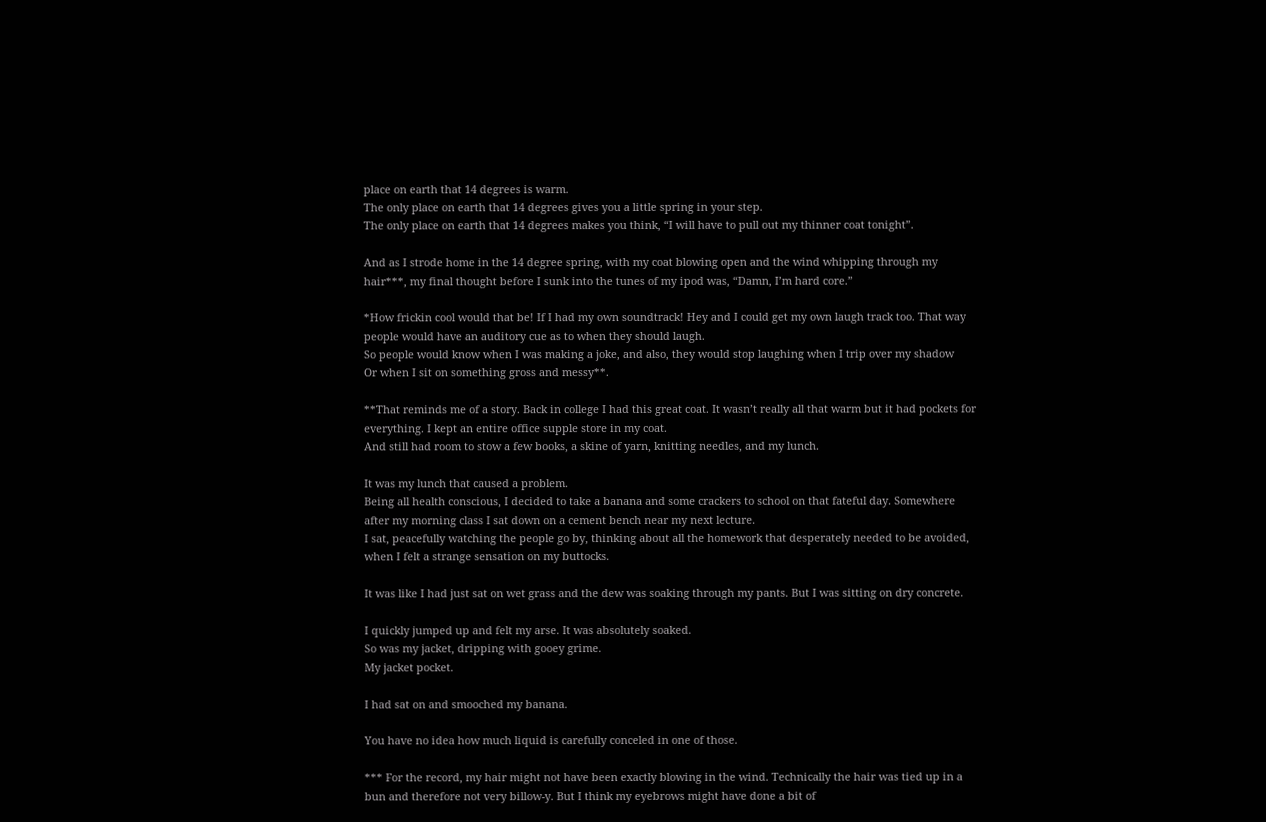place on earth that 14 degrees is warm.
The only place on earth that 14 degrees gives you a little spring in your step.
The only place on earth that 14 degrees makes you think, “I will have to pull out my thinner coat tonight”.

And as I strode home in the 14 degree spring, with my coat blowing open and the wind whipping through my hair***, my final thought before I sunk into the tunes of my ipod was, “Damn, I’m hard core.”

*How frickin cool would that be! If I had my own soundtrack! Hey and I could get my own laugh track too. That way people would have an auditory cue as to when they should laugh.
So people would know when I was making a joke, and also, they would stop laughing when I trip over my shadow
Or when I sit on something gross and messy**.

**That reminds me of a story. Back in college I had this great coat. It wasn’t really all that warm but it had pockets for everything. I kept an entire office supple store in my coat.
And still had room to stow a few books, a skine of yarn, knitting needles, and my lunch.

It was my lunch that caused a problem.
Being all health conscious, I decided to take a banana and some crackers to school on that fateful day. Somewhere after my morning class I sat down on a cement bench near my next lecture.
I sat, peacefully watching the people go by, thinking about all the homework that desperately needed to be avoided, when I felt a strange sensation on my buttocks.

It was like I had just sat on wet grass and the dew was soaking through my pants. But I was sitting on dry concrete.

I quickly jumped up and felt my arse. It was absolutely soaked.
So was my jacket, dripping with gooey grime.
My jacket pocket.

I had sat on and smooched my banana.

You have no idea how much liquid is carefully conceled in one of those.

*** For the record, my hair might not have been exactly blowing in the wind. Technically the hair was tied up in a bun and therefore not very billow-y. But I think my eyebrows might have done a bit of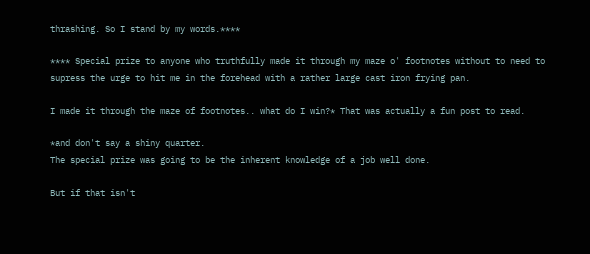thrashing. So I stand by my words.****

**** Special prize to anyone who truthfully made it through my maze o' footnotes without to need to supress the urge to hit me in the forehead with a rather large cast iron frying pan.

I made it through the maze of footnotes.. what do I win?* That was actually a fun post to read.

*and don't say a shiny quarter.
The special prize was going to be the inherent knowledge of a job well done.

But if that isn't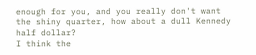enough for you, and you really don't want the shiny quarter, how about a dull Kennedy half dollar?
I think the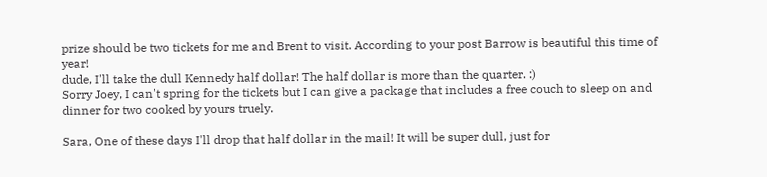prize should be two tickets for me and Brent to visit. According to your post Barrow is beautiful this time of year!
dude, I'll take the dull Kennedy half dollar! The half dollar is more than the quarter. :)
Sorry Joey, I can't spring for the tickets but I can give a package that includes a free couch to sleep on and dinner for two cooked by yours truely.

Sara, One of these days I'll drop that half dollar in the mail! It will be super dull, just for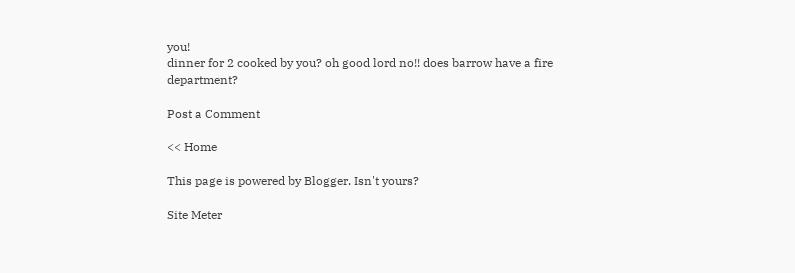you!
dinner for 2 cooked by you? oh good lord no!! does barrow have a fire department?

Post a Comment

<< Home

This page is powered by Blogger. Isn't yours?

Site Meter